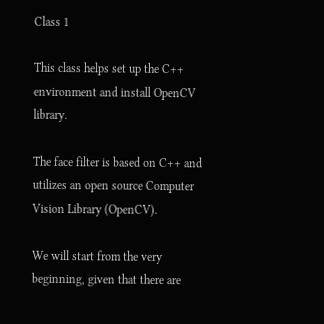Class 1

This class helps set up the C++ environment and install OpenCV library.

The face filter is based on C++ and utilizes an open source Computer Vision Library (OpenCV).

We will start from the very beginning, given that there are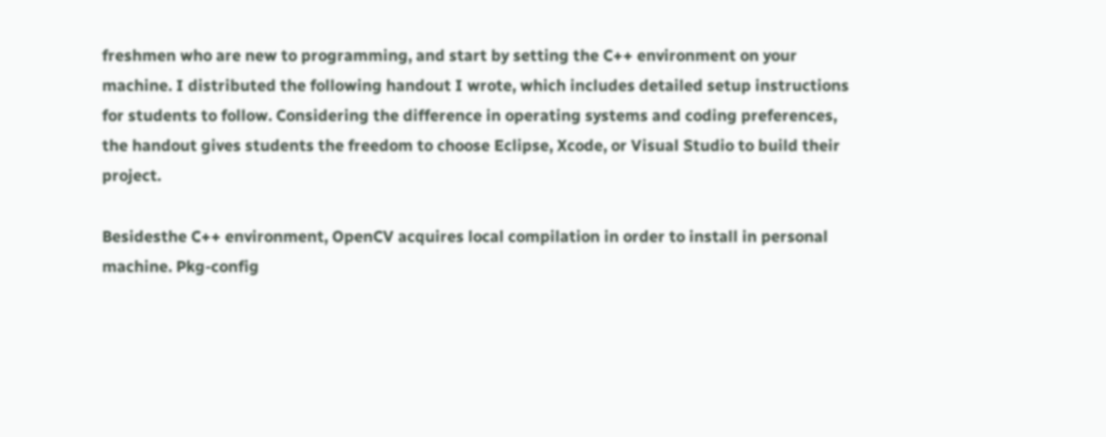freshmen who are new to programming, and start by setting the C++ environment on your machine. I distributed the following handout I wrote, which includes detailed setup instructions for students to follow. Considering the difference in operating systems and coding preferences, the handout gives students the freedom to choose Eclipse, Xcode, or Visual Studio to build their project.

Besidesthe C++ environment, OpenCV acquires local compilation in order to install in personal machine. Pkg-config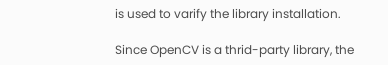is used to varify the library installation.

Since OpenCV is a thrid-party library, the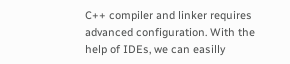C++ compiler and linker requires advanced configuration. With the help of IDEs, we can easilly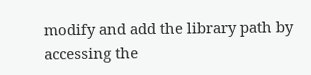modify and add the library path by accessing the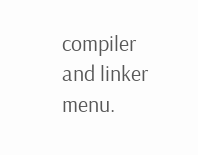compiler and linker menu.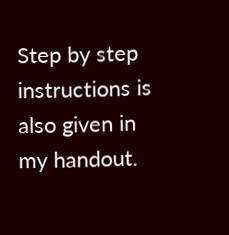Step by step instructions is also given in my handout.